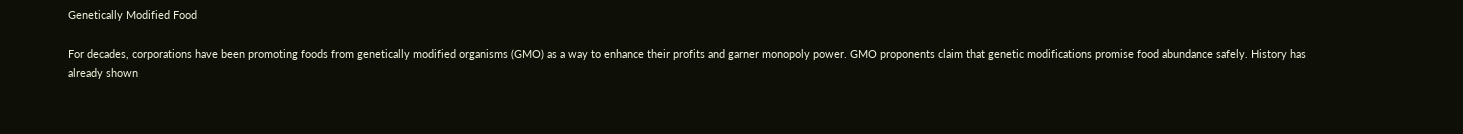Genetically Modified Food

For decades, corporations have been promoting foods from genetically modified organisms (GMO) as a way to enhance their profits and garner monopoly power. GMO proponents claim that genetic modifications promise food abundance safely. History has already shown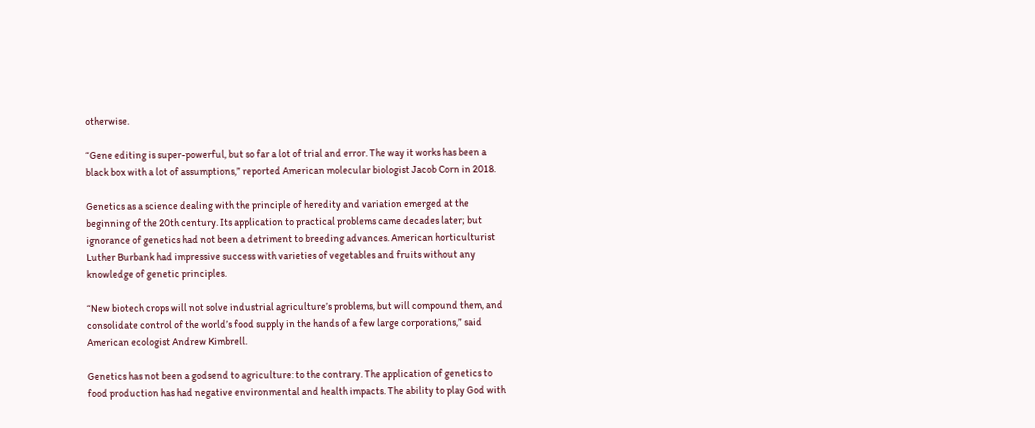otherwise.

“Gene editing is super-powerful, but so far a lot of trial and error. The way it works has been a black box with a lot of assumptions,” reported American molecular biologist Jacob Corn in 2018.

Genetics as a science dealing with the principle of heredity and variation emerged at the beginning of the 20th century. Its application to practical problems came decades later; but ignorance of genetics had not been a detriment to breeding advances. American horticulturist Luther Burbank had impressive success with varieties of vegetables and fruits without any knowledge of genetic principles.

“New biotech crops will not solve industrial agriculture’s problems, but will compound them, and consolidate control of the world’s food supply in the hands of a few large corporations,” said American ecologist Andrew Kimbrell.

Genetics has not been a godsend to agriculture: to the contrary. The application of genetics to food production has had negative environmental and health impacts. The ability to play God with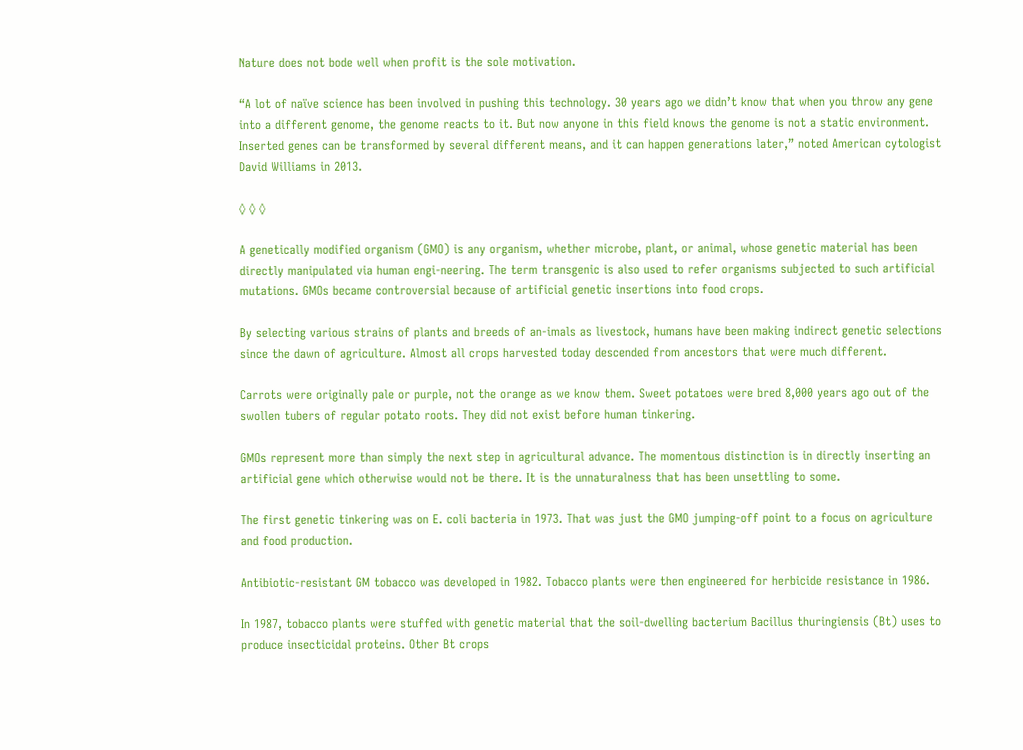Nature does not bode well when profit is the sole motivation.

“A lot of naïve science has been involved in pushing this technology. 30 years ago we didn’t know that when you throw any gene into a different genome, the genome reacts to it. But now anyone in this field knows the genome is not a static environment. Inserted genes can be transformed by several different means, and it can happen generations later,” noted American cytologist David Williams in 2013.

◊ ◊ ◊

A genetically modified organism (GMO) is any organism, whether microbe, plant, or animal, whose genetic material has been directly manipulated via human engi-neering. The term transgenic is also used to refer organisms subjected to such artificial mutations. GMOs became controversial because of artificial genetic insertions into food crops.

By selecting various strains of plants and breeds of an-imals as livestock, humans have been making indirect genetic selections since the dawn of agriculture. Almost all crops harvested today descended from ancestors that were much different.

Carrots were originally pale or purple, not the orange as we know them. Sweet potatoes were bred 8,000 years ago out of the swollen tubers of regular potato roots. They did not exist before human tinkering.

GMOs represent more than simply the next step in agricultural advance. The momentous distinction is in directly inserting an artificial gene which otherwise would not be there. It is the unnaturalness that has been unsettling to some.

The first genetic tinkering was on E. coli bacteria in 1973. That was just the GMO jumping-off point to a focus on agriculture and food production.

Antibiotic-resistant GM tobacco was developed in 1982. Tobacco plants were then engineered for herbicide resistance in 1986.

In 1987, tobacco plants were stuffed with genetic material that the soil-dwelling bacterium Bacillus thuringiensis (Bt) uses to produce insecticidal proteins. Other Bt crops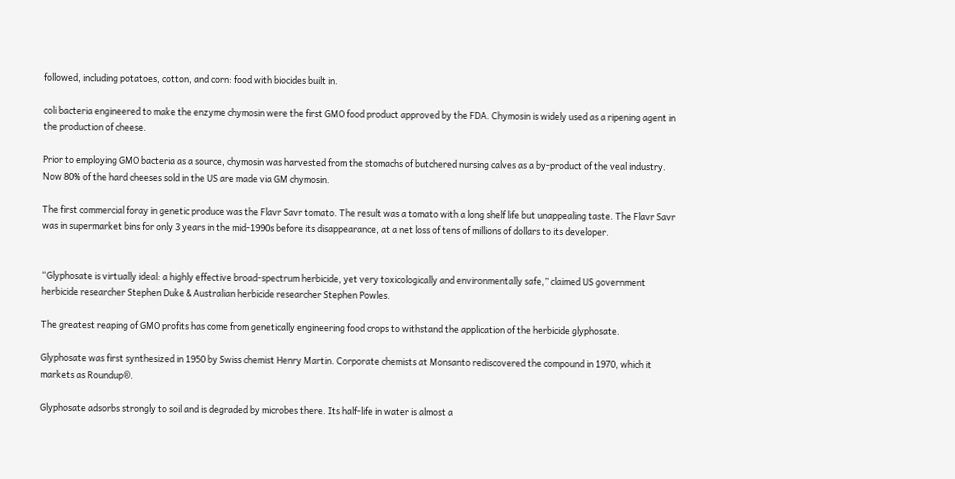followed, including potatoes, cotton, and corn: food with biocides built in.

coli bacteria engineered to make the enzyme chymosin were the first GMO food product approved by the FDA. Chymosin is widely used as a ripening agent in the production of cheese.

Prior to employing GMO bacteria as a source, chymosin was harvested from the stomachs of butchered nursing calves as a by-product of the veal industry. Now 80% of the hard cheeses sold in the US are made via GM chymosin.

The first commercial foray in genetic produce was the Flavr Savr tomato. The result was a tomato with a long shelf life but unappealing taste. The Flavr Savr was in supermarket bins for only 3 years in the mid-1990s before its disappearance, at a net loss of tens of millions of dollars to its developer.


“Glyphosate is virtually ideal: a highly effective broad-spectrum herbicide, yet very toxicologically and environmentally safe,” claimed US government herbicide researcher Stephen Duke & Australian herbicide researcher Stephen Powles.

The greatest reaping of GMO profits has come from genetically engineering food crops to withstand the application of the herbicide glyphosate.

Glyphosate was first synthesized in 1950 by Swiss chemist Henry Martin. Corporate chemists at Monsanto rediscovered the compound in 1970, which it markets as Roundup®.

Glyphosate adsorbs strongly to soil and is degraded by microbes there. Its half-life in water is almost a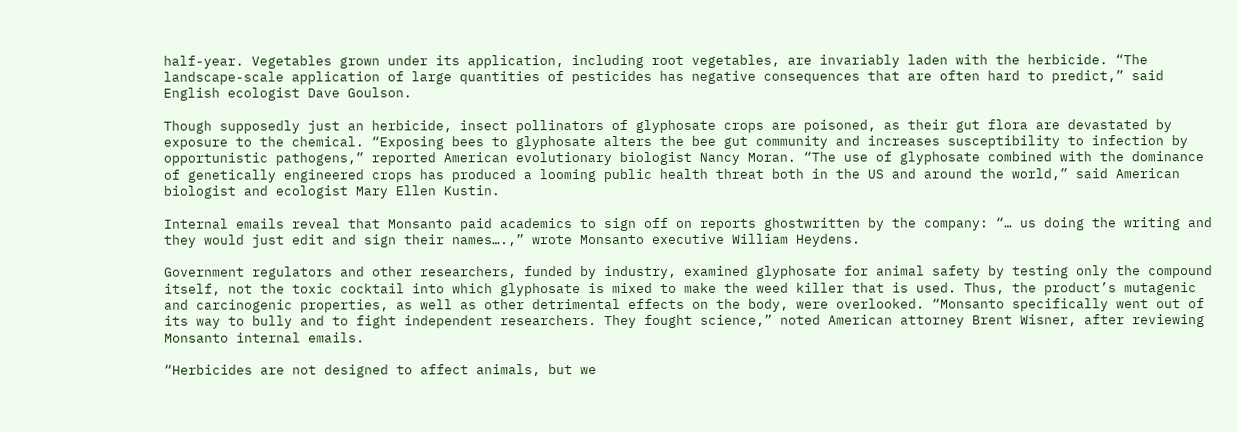half-year. Vegetables grown under its application, including root vegetables, are invariably laden with the herbicide. “The landscape-scale application of large quantities of pesticides has negative consequences that are often hard to predict,” said English ecologist Dave Goulson.

Though supposedly just an herbicide, insect pollinators of glyphosate crops are poisoned, as their gut flora are devastated by exposure to the chemical. “Exposing bees to glyphosate alters the bee gut community and increases susceptibility to infection by opportunistic pathogens,” reported American evolutionary biologist Nancy Moran. “The use of glyphosate combined with the dominance of genetically engineered crops has produced a looming public health threat both in the US and around the world,” said American biologist and ecologist Mary Ellen Kustin.

Internal emails reveal that Monsanto paid academics to sign off on reports ghostwritten by the company: “… us doing the writing and they would just edit and sign their names….,” wrote Monsanto executive William Heydens.

Government regulators and other researchers, funded by industry, examined glyphosate for animal safety by testing only the compound itself, not the toxic cocktail into which glyphosate is mixed to make the weed killer that is used. Thus, the product’s mutagenic and carcinogenic properties, as well as other detrimental effects on the body, were overlooked. “Monsanto specifically went out of its way to bully and to fight independent researchers. They fought science,” noted American attorney Brent Wisner, after reviewing Monsanto internal emails.

“Herbicides are not designed to affect animals, but we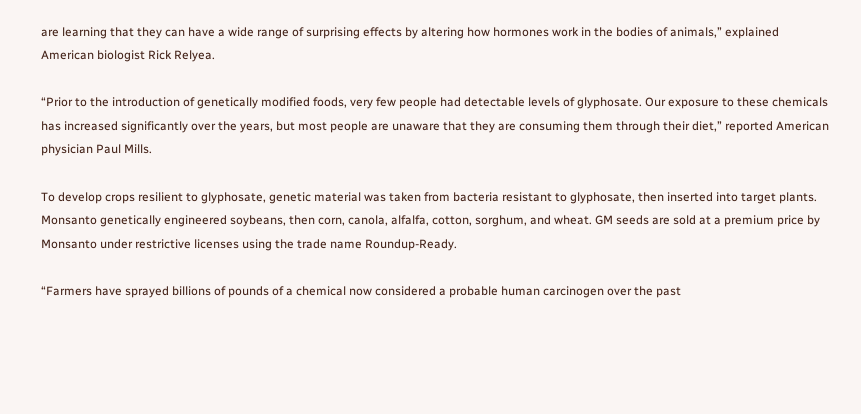are learning that they can have a wide range of surprising effects by altering how hormones work in the bodies of animals,” explained American biologist Rick Relyea.

“Prior to the introduction of genetically modified foods, very few people had detectable levels of glyphosate. Our exposure to these chemicals has increased significantly over the years, but most people are unaware that they are consuming them through their diet,” reported American physician Paul Mills.

To develop crops resilient to glyphosate, genetic material was taken from bacteria resistant to glyphosate, then inserted into target plants. Monsanto genetically engineered soybeans, then corn, canola, alfalfa, cotton, sorghum, and wheat. GM seeds are sold at a premium price by Monsanto under restrictive licenses using the trade name Roundup-Ready.

“Farmers have sprayed billions of pounds of a chemical now considered a probable human carcinogen over the past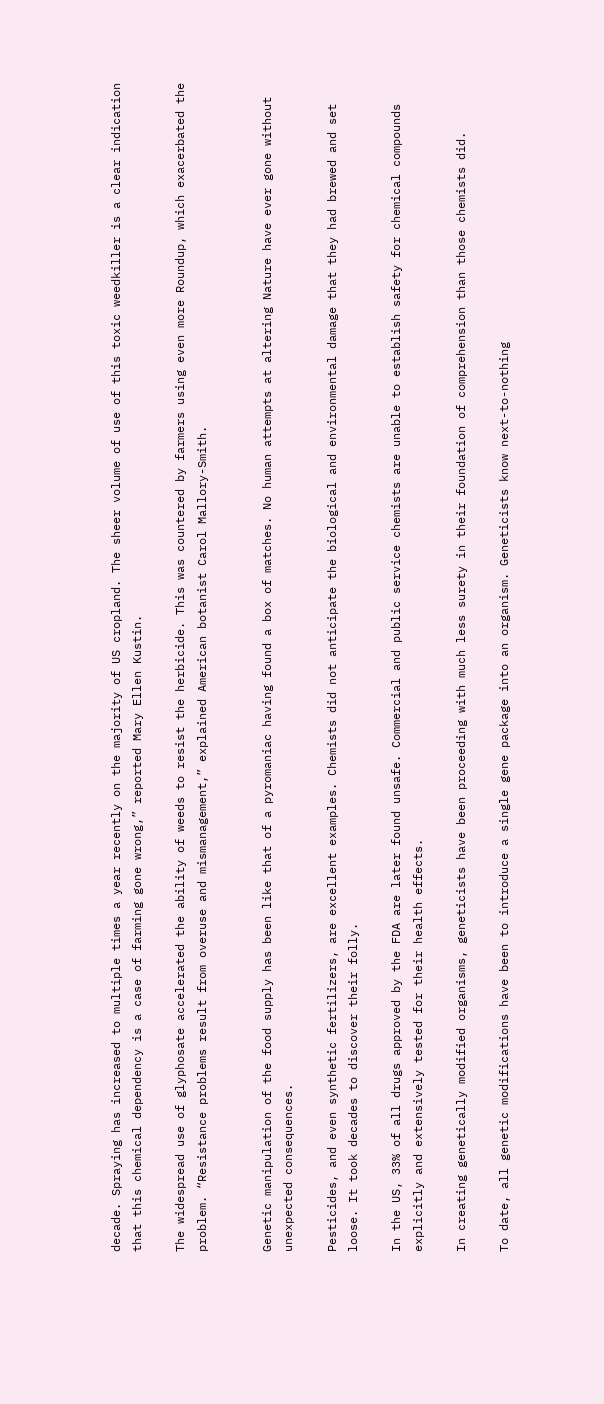decade. Spraying has increased to multiple times a year recently on the majority of US cropland. The sheer volume of use of this toxic weedkiller is a clear indication that this chemical dependency is a case of farming gone wrong,” reported Mary Ellen Kustin.

The widespread use of glyphosate accelerated the ability of weeds to resist the herbicide. This was countered by farmers using even more Roundup, which exacerbated the problem. “Resistance problems result from overuse and mismanagement,” explained American botanist Carol Mallory-Smith.


Genetic manipulation of the food supply has been like that of a pyromaniac having found a box of matches. No human attempts at altering Nature have ever gone without unexpected consequences.

Pesticides, and even synthetic fertilizers, are excellent examples. Chemists did not anticipate the biological and environmental damage that they had brewed and set loose. It took decades to discover their folly.

In the US, 33% of all drugs approved by the FDA are later found unsafe. Commercial and public service chemists are unable to establish safety for chemical compounds explicitly and extensively tested for their health effects.

In creating genetically modified organisms, geneticists have been proceeding with much less surety in their foundation of comprehension than those chemists did.

To date, all genetic modifications have been to introduce a single gene package into an organism. Geneticists know next-to-nothing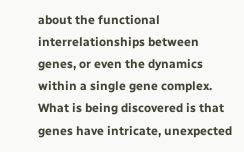about the functional interrelationships between genes, or even the dynamics within a single gene complex. What is being discovered is that genes have intricate, unexpected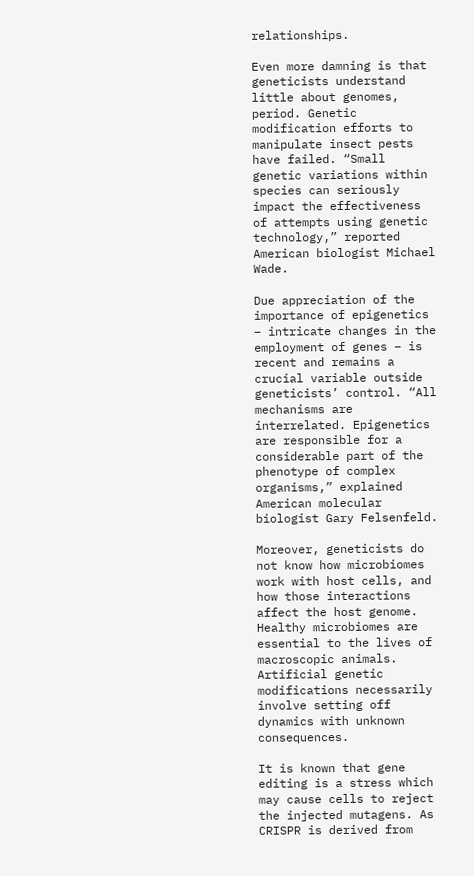relationships.

Even more damning is that geneticists understand little about genomes, period. Genetic modification efforts to manipulate insect pests have failed. “Small genetic variations within species can seriously impact the effectiveness of attempts using genetic technology,” reported American biologist Michael Wade.

Due appreciation of the importance of epigenetics – intricate changes in the employment of genes – is recent and remains a crucial variable outside geneticists’ control. “All mechanisms are interrelated. Epigenetics are responsible for a considerable part of the phenotype of complex organisms,” explained American molecular biologist Gary Felsenfeld.

Moreover, geneticists do not know how microbiomes work with host cells, and how those interactions affect the host genome. Healthy microbiomes are essential to the lives of macroscopic animals. Artificial genetic modifications necessarily involve setting off dynamics with unknown consequences.

It is known that gene editing is a stress which may cause cells to reject the injected mutagens. As CRISPR is derived from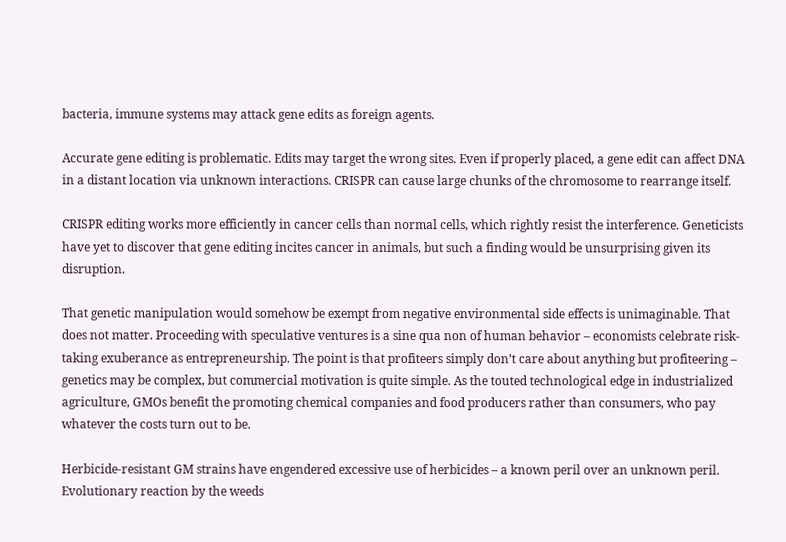bacteria, immune systems may attack gene edits as foreign agents.

Accurate gene editing is problematic. Edits may target the wrong sites. Even if properly placed, a gene edit can affect DNA in a distant location via unknown interactions. CRISPR can cause large chunks of the chromosome to rearrange itself.

CRISPR editing works more efficiently in cancer cells than normal cells, which rightly resist the interference. Geneticists have yet to discover that gene editing incites cancer in animals, but such a finding would be unsurprising given its disruption.

That genetic manipulation would somehow be exempt from negative environmental side effects is unimaginable. That does not matter. Proceeding with speculative ventures is a sine qua non of human behavior – economists celebrate risk-taking exuberance as entrepreneurship. The point is that profiteers simply don’t care about anything but profiteering – genetics may be complex, but commercial motivation is quite simple. As the touted technological edge in industrialized agriculture, GMOs benefit the promoting chemical companies and food producers rather than consumers, who pay whatever the costs turn out to be.

Herbicide-resistant GM strains have engendered excessive use of herbicides – a known peril over an unknown peril. Evolutionary reaction by the weeds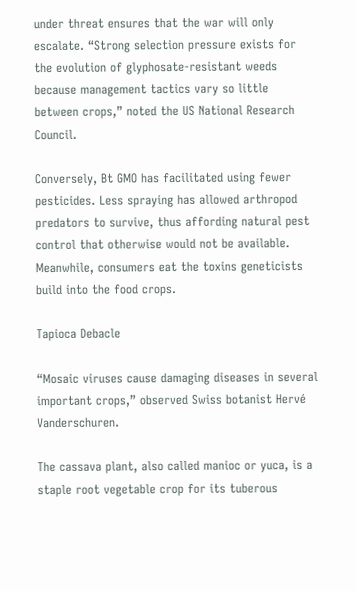under threat ensures that the war will only escalate. “Strong selection pressure exists for the evolution of glyphosate-resistant weeds because management tactics vary so little between crops,” noted the US National Research Council.

Conversely, Bt GMO has facilitated using fewer pesticides. Less spraying has allowed arthropod predators to survive, thus affording natural pest control that otherwise would not be available. Meanwhile, consumers eat the toxins geneticists build into the food crops.

Tapioca Debacle

“Mosaic viruses cause damaging diseases in several important crops,” observed Swiss botanist Hervé Vanderschuren.

The cassava plant, also called manioc or yuca, is a staple root vegetable crop for its tuberous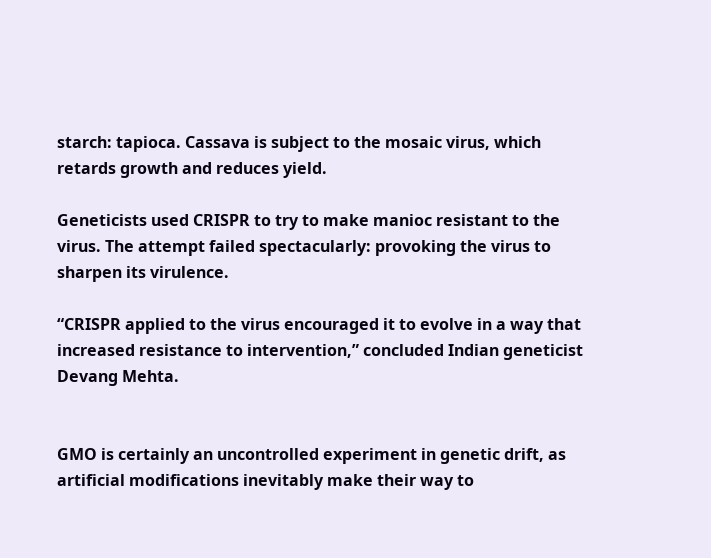starch: tapioca. Cassava is subject to the mosaic virus, which retards growth and reduces yield.

Geneticists used CRISPR to try to make manioc resistant to the virus. The attempt failed spectacularly: provoking the virus to sharpen its virulence.

“CRISPR applied to the virus encouraged it to evolve in a way that increased resistance to intervention,” concluded Indian geneticist Devang Mehta.


GMO is certainly an uncontrolled experiment in genetic drift, as artificial modifications inevitably make their way to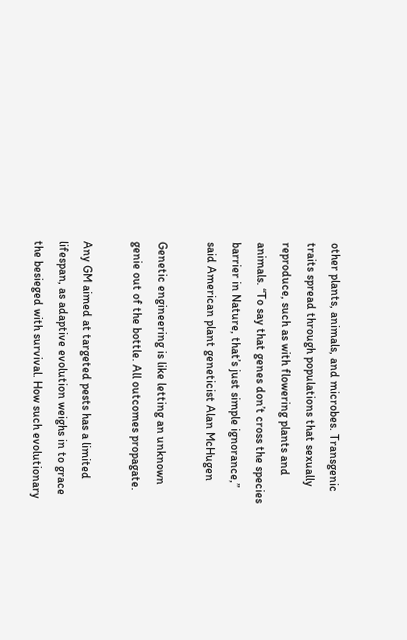other plants, animals, and microbes. Transgenic traits spread through populations that sexually reproduce, such as with flowering plants and animals. “To say that genes don’t cross the species barrier in Nature, that’s just simple ignorance,” said American plant geneticist Alan McHugen

Genetic engineering is like letting an unknown genie out of the bottle. All outcomes propagate.

Any GM aimed at targeted pests has a limited lifespan, as adaptive evolution weighs in to grace the besieged with survival. How such evolutionary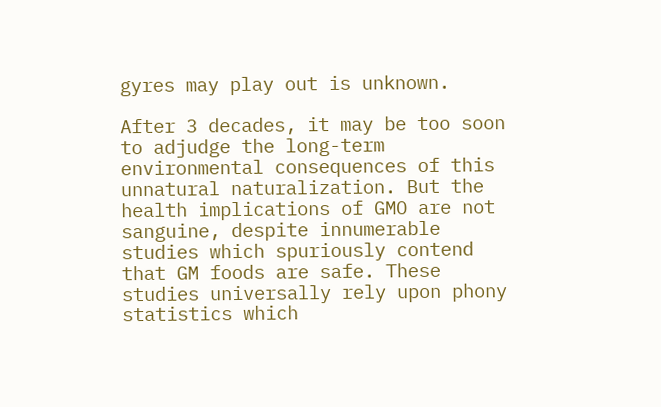gyres may play out is unknown.

After 3 decades, it may be too soon to adjudge the long-term environmental consequences of this unnatural naturalization. But the health implications of GMO are not sanguine, despite innumerable studies which spuriously contend that GM foods are safe. These studies universally rely upon phony statistics which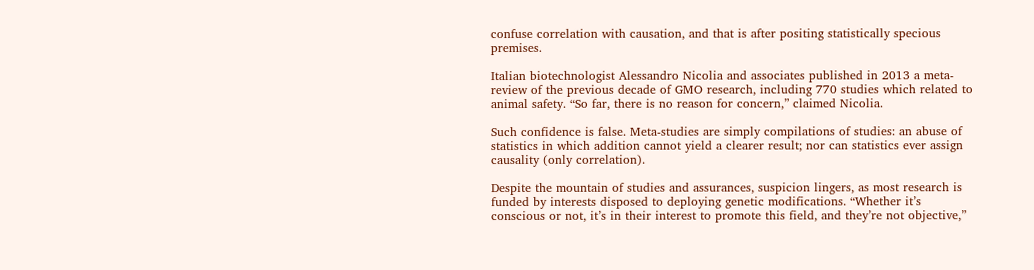confuse correlation with causation, and that is after positing statistically specious premises.

Italian biotechnologist Alessandro Nicolia and associates published in 2013 a meta-review of the previous decade of GMO research, including 770 studies which related to animal safety. “So far, there is no reason for concern,” claimed Nicolia.

Such confidence is false. Meta-studies are simply compilations of studies: an abuse of statistics in which addition cannot yield a clearer result; nor can statistics ever assign causality (only correlation).

Despite the mountain of studies and assurances, suspicion lingers, as most research is funded by interests disposed to deploying genetic modifications. “Whether it’s conscious or not, it’s in their interest to promote this field, and they’re not objective,”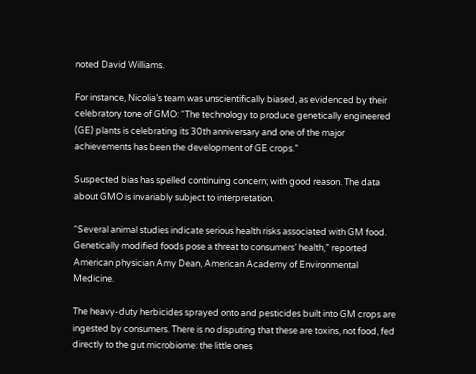noted David Williams.

For instance, Nicolia’s team was unscientifically biased, as evidenced by their celebratory tone of GMO: “The technology to produce genetically engineered (GE) plants is celebrating its 30th anniversary and one of the major achievements has been the development of GE crops.”

Suspected bias has spelled continuing concern; with good reason. The data about GMO is invariably subject to interpretation.

“Several animal studies indicate serious health risks associated with GM food. Genetically modified foods pose a threat to consumers’ health,” reported American physician Amy Dean, American Academy of Environmental Medicine.

The heavy-duty herbicides sprayed onto and pesticides built into GM crops are ingested by consumers. There is no disputing that these are toxins, not food, fed directly to the gut microbiome: the little ones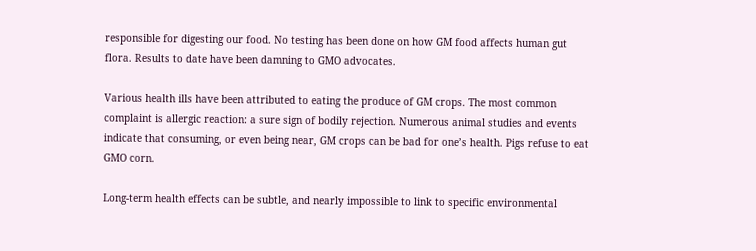responsible for digesting our food. No testing has been done on how GM food affects human gut flora. Results to date have been damning to GMO advocates.

Various health ills have been attributed to eating the produce of GM crops. The most common complaint is allergic reaction: a sure sign of bodily rejection. Numerous animal studies and events indicate that consuming, or even being near, GM crops can be bad for one’s health. Pigs refuse to eat GMO corn.

Long-term health effects can be subtle, and nearly impossible to link to specific environmental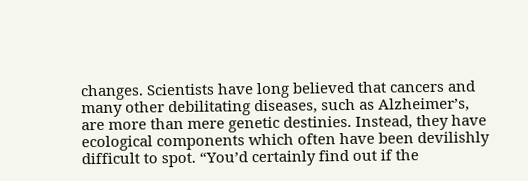changes. Scientists have long believed that cancers and many other debilitating diseases, such as Alzheimer’s, are more than mere genetic destinies. Instead, they have ecological components which often have been devilishly difficult to spot. “You’d certainly find out if the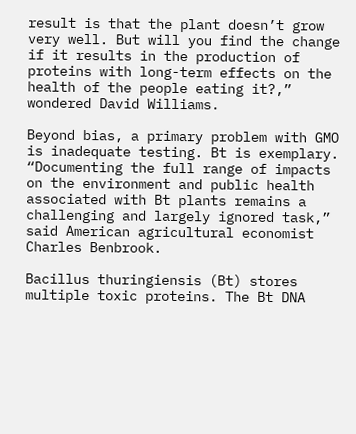result is that the plant doesn’t grow very well. But will you find the change if it results in the production of proteins with long-term effects on the health of the people eating it?,” wondered David Williams.

Beyond bias, a primary problem with GMO is inadequate testing. Bt is exemplary. “Documenting the full range of impacts on the environment and public health associated with Bt plants remains a challenging and largely ignored task,” said American agricultural economist Charles Benbrook.

Bacillus thuringiensis (Bt) stores multiple toxic proteins. The Bt DNA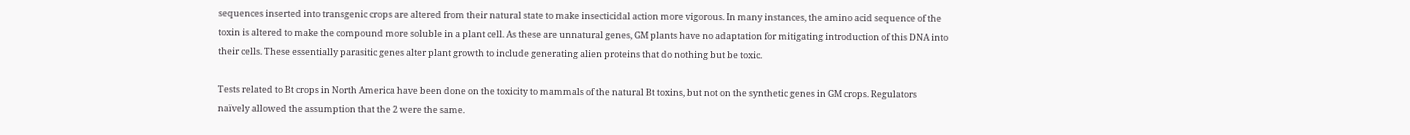sequences inserted into transgenic crops are altered from their natural state to make insecticidal action more vigorous. In many instances, the amino acid sequence of the toxin is altered to make the compound more soluble in a plant cell. As these are unnatural genes, GM plants have no adaptation for mitigating introduction of this DNA into their cells. These essentially parasitic genes alter plant growth to include generating alien proteins that do nothing but be toxic.

Tests related to Bt crops in North America have been done on the toxicity to mammals of the natural Bt toxins, but not on the synthetic genes in GM crops. Regulators naïvely allowed the assumption that the 2 were the same.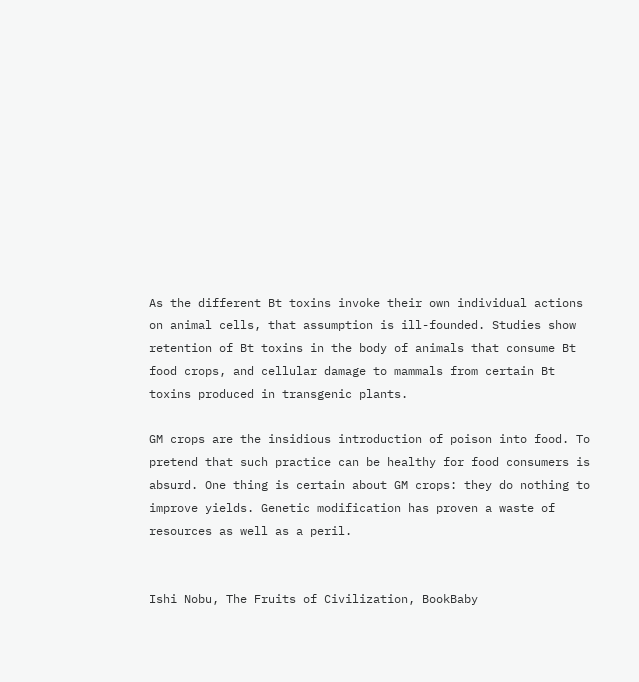As the different Bt toxins invoke their own individual actions on animal cells, that assumption is ill-founded. Studies show retention of Bt toxins in the body of animals that consume Bt food crops, and cellular damage to mammals from certain Bt toxins produced in transgenic plants.

GM crops are the insidious introduction of poison into food. To pretend that such practice can be healthy for food consumers is absurd. One thing is certain about GM crops: they do nothing to improve yields. Genetic modification has proven a waste of resources as well as a peril.


Ishi Nobu, The Fruits of Civilization, BookBaby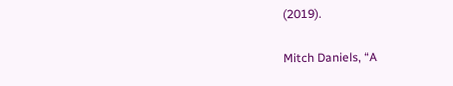(2019).

Mitch Daniels, “A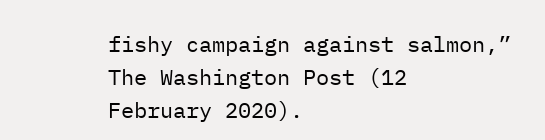fishy campaign against salmon,” The Washington Post (12 February 2020).